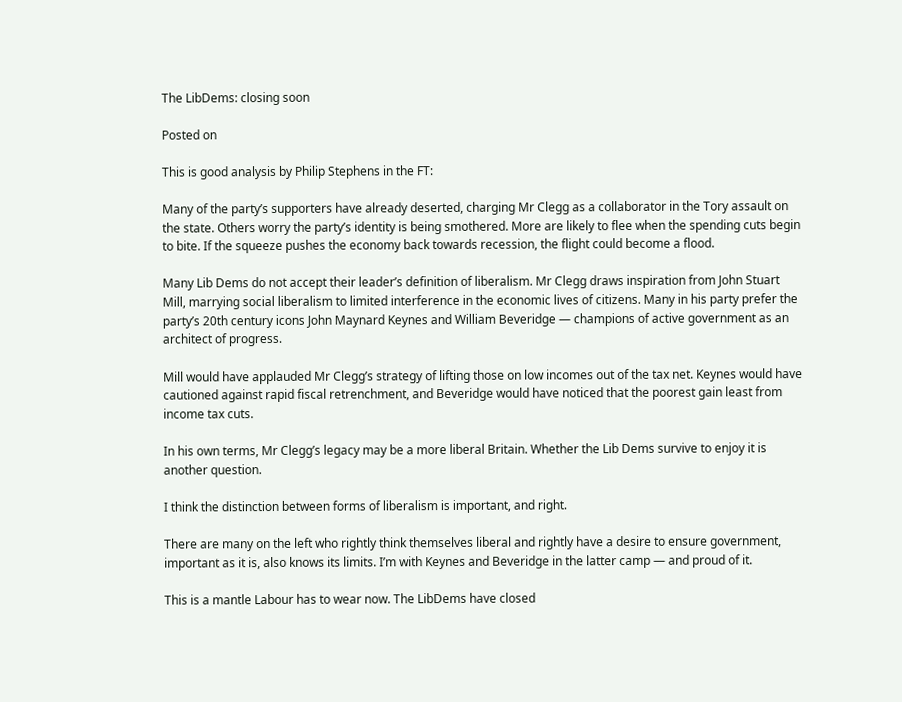The LibDems: closing soon

Posted on

This is good analysis by Philip Stephens in the FT:

Many of the party’s supporters have already deserted, charging Mr Clegg as a collaborator in the Tory assault on the state. Others worry the party’s identity is being smothered. More are likely to flee when the spending cuts begin to bite. If the squeeze pushes the economy back towards recession, the flight could become a flood.

Many Lib Dems do not accept their leader’s definition of liberalism. Mr Clegg draws inspiration from John Stuart Mill, marrying social liberalism to limited interference in the economic lives of citizens. Many in his party prefer the party’s 20th century icons John Maynard Keynes and William Beveridge — champions of active government as an architect of progress.

Mill would have applauded Mr Clegg’s strategy of lifting those on low incomes out of the tax net. Keynes would have cautioned against rapid fiscal retrenchment, and Beveridge would have noticed that the poorest gain least from income tax cuts.

In his own terms, Mr Clegg’s legacy may be a more liberal Britain. Whether the Lib Dems survive to enjoy it is another question.

I think the distinction between forms of liberalism is important, and right.

There are many on the left who rightly think themselves liberal and rightly have a desire to ensure government, important as it is, also knows its limits. I’m with Keynes and Beveridge in the latter camp — and proud of it.

This is a mantle Labour has to wear now. The LibDems have closed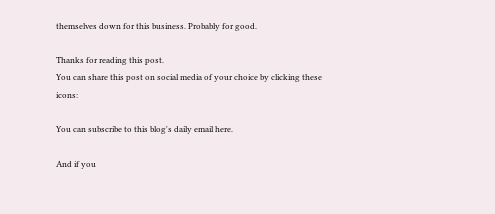themselves down for this business. Probably for good.

Thanks for reading this post.
You can share this post on social media of your choice by clicking these icons:

You can subscribe to this blog's daily email here.

And if you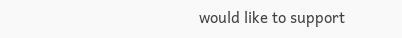would like to support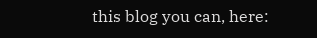this blog you can, here: